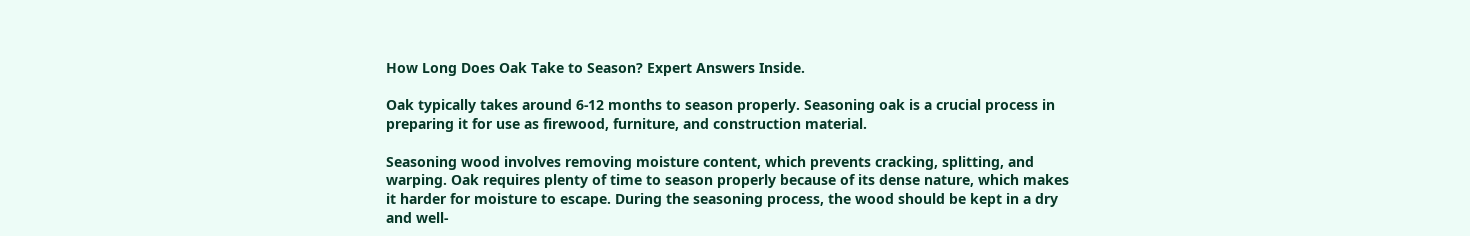How Long Does Oak Take to Season? Expert Answers Inside.

Oak typically takes around 6-12 months to season properly. Seasoning oak is a crucial process in preparing it for use as firewood, furniture, and construction material.

Seasoning wood involves removing moisture content, which prevents cracking, splitting, and warping. Oak requires plenty of time to season properly because of its dense nature, which makes it harder for moisture to escape. During the seasoning process, the wood should be kept in a dry and well-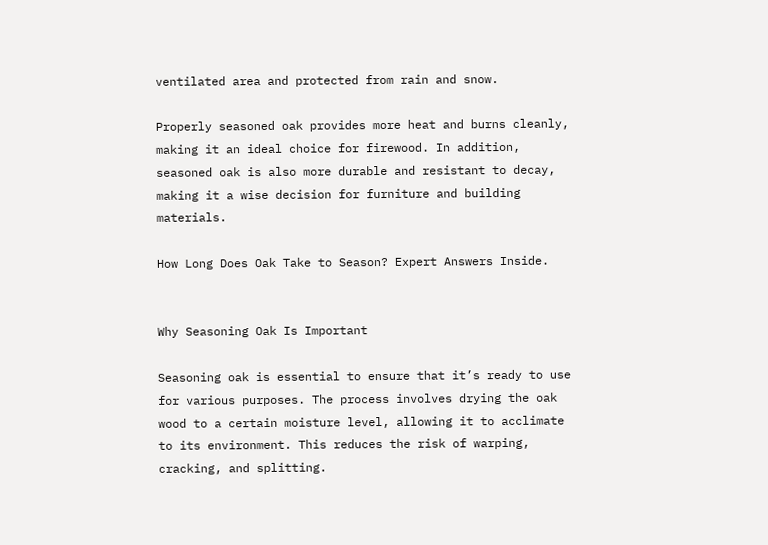ventilated area and protected from rain and snow.

Properly seasoned oak provides more heat and burns cleanly, making it an ideal choice for firewood. In addition, seasoned oak is also more durable and resistant to decay, making it a wise decision for furniture and building materials.

How Long Does Oak Take to Season? Expert Answers Inside.


Why Seasoning Oak Is Important

Seasoning oak is essential to ensure that it’s ready to use for various purposes. The process involves drying the oak wood to a certain moisture level, allowing it to acclimate to its environment. This reduces the risk of warping, cracking, and splitting.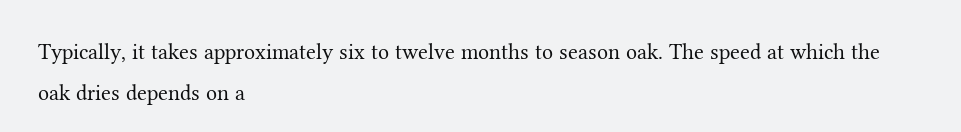Typically, it takes approximately six to twelve months to season oak. The speed at which the oak dries depends on a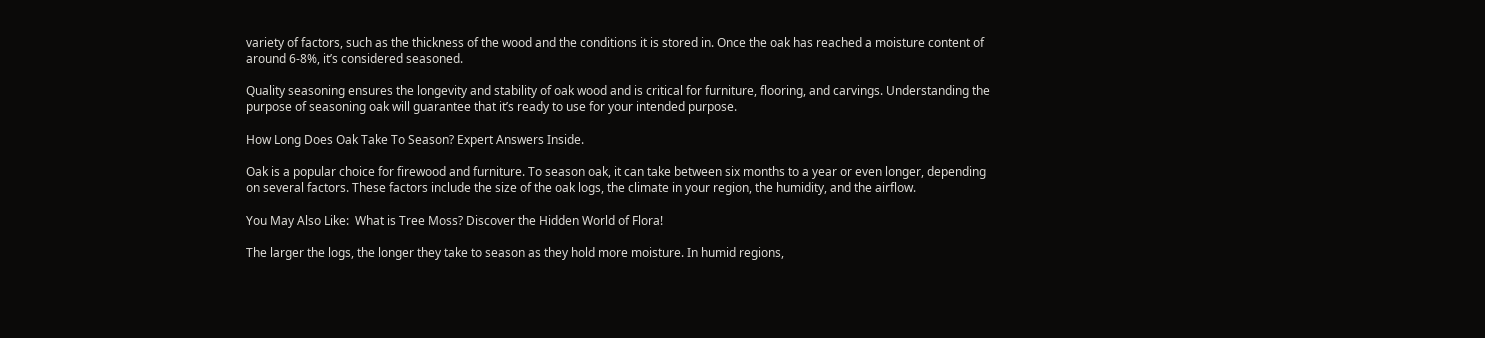variety of factors, such as the thickness of the wood and the conditions it is stored in. Once the oak has reached a moisture content of around 6-8%, it’s considered seasoned.

Quality seasoning ensures the longevity and stability of oak wood and is critical for furniture, flooring, and carvings. Understanding the purpose of seasoning oak will guarantee that it’s ready to use for your intended purpose.

How Long Does Oak Take To Season? Expert Answers Inside.

Oak is a popular choice for firewood and furniture. To season oak, it can take between six months to a year or even longer, depending on several factors. These factors include the size of the oak logs, the climate in your region, the humidity, and the airflow.

You May Also Like:  What is Tree Moss? Discover the Hidden World of Flora!

The larger the logs, the longer they take to season as they hold more moisture. In humid regions,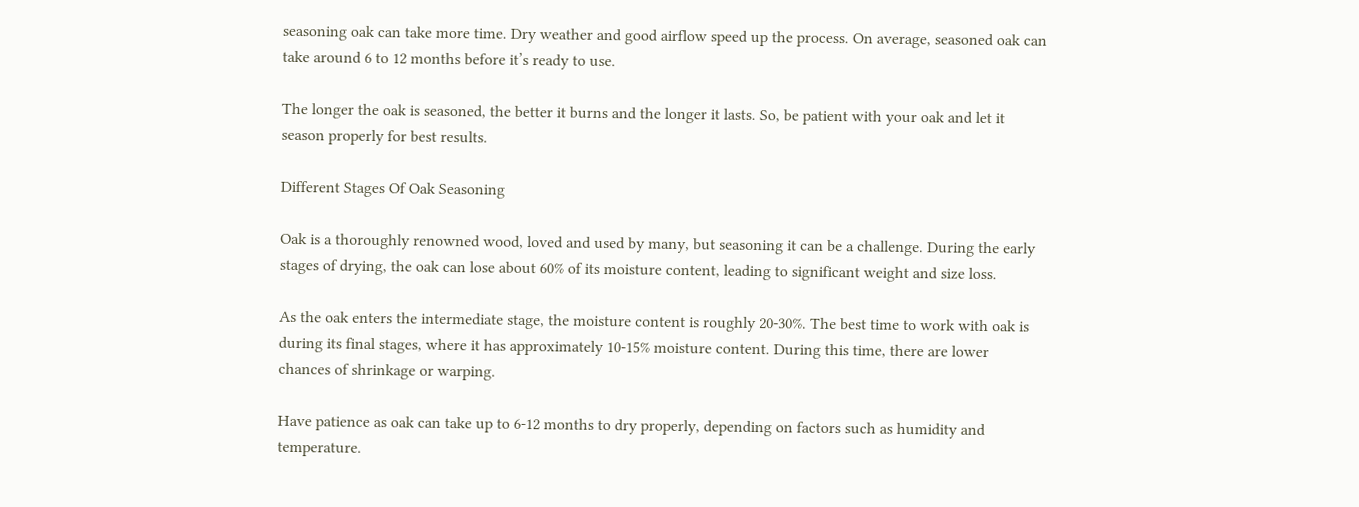seasoning oak can take more time. Dry weather and good airflow speed up the process. On average, seasoned oak can take around 6 to 12 months before it’s ready to use.

The longer the oak is seasoned, the better it burns and the longer it lasts. So, be patient with your oak and let it season properly for best results.

Different Stages Of Oak Seasoning

Oak is a thoroughly renowned wood, loved and used by many, but seasoning it can be a challenge. During the early stages of drying, the oak can lose about 60% of its moisture content, leading to significant weight and size loss.

As the oak enters the intermediate stage, the moisture content is roughly 20-30%. The best time to work with oak is during its final stages, where it has approximately 10-15% moisture content. During this time, there are lower chances of shrinkage or warping.

Have patience as oak can take up to 6-12 months to dry properly, depending on factors such as humidity and temperature.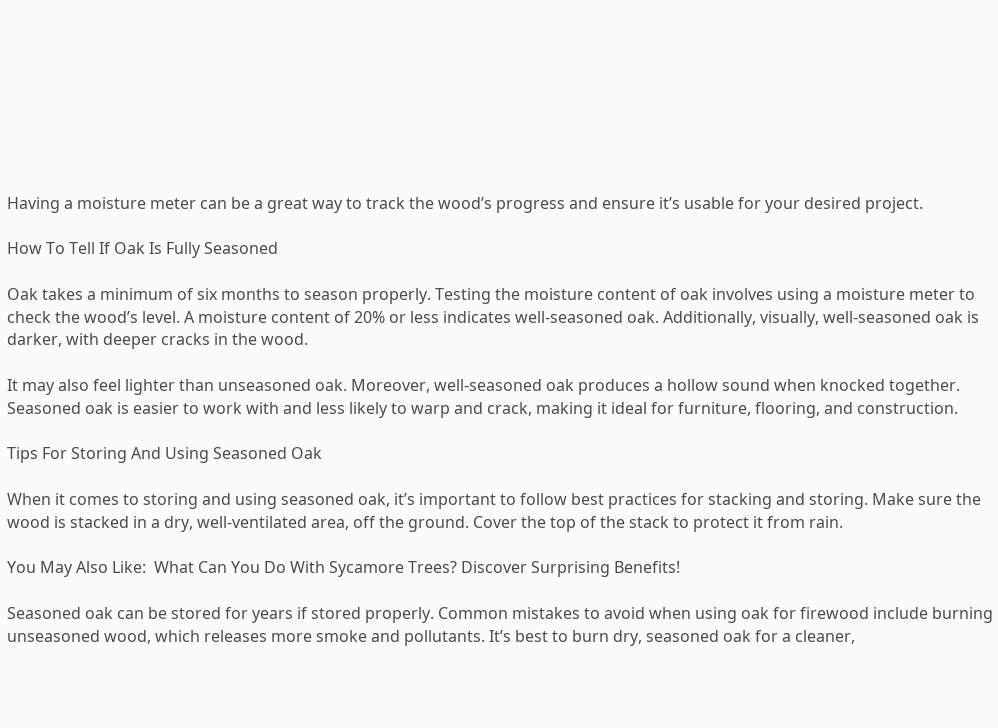Having a moisture meter can be a great way to track the wood’s progress and ensure it’s usable for your desired project.

How To Tell If Oak Is Fully Seasoned

Oak takes a minimum of six months to season properly. Testing the moisture content of oak involves using a moisture meter to check the wood’s level. A moisture content of 20% or less indicates well-seasoned oak. Additionally, visually, well-seasoned oak is darker, with deeper cracks in the wood.

It may also feel lighter than unseasoned oak. Moreover, well-seasoned oak produces a hollow sound when knocked together. Seasoned oak is easier to work with and less likely to warp and crack, making it ideal for furniture, flooring, and construction.

Tips For Storing And Using Seasoned Oak

When it comes to storing and using seasoned oak, it’s important to follow best practices for stacking and storing. Make sure the wood is stacked in a dry, well-ventilated area, off the ground. Cover the top of the stack to protect it from rain.

You May Also Like:  What Can You Do With Sycamore Trees? Discover Surprising Benefits!

Seasoned oak can be stored for years if stored properly. Common mistakes to avoid when using oak for firewood include burning unseasoned wood, which releases more smoke and pollutants. It’s best to burn dry, seasoned oak for a cleaner,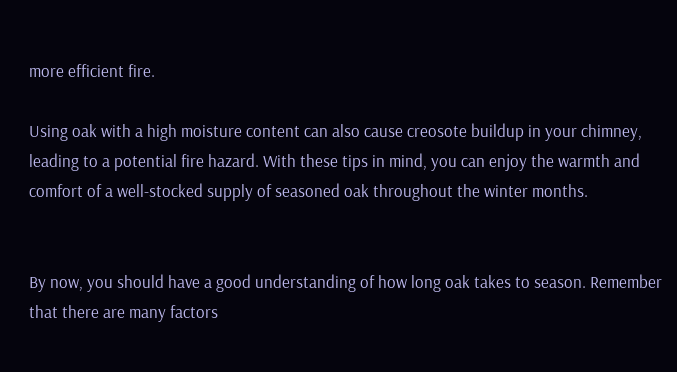more efficient fire.

Using oak with a high moisture content can also cause creosote buildup in your chimney, leading to a potential fire hazard. With these tips in mind, you can enjoy the warmth and comfort of a well-stocked supply of seasoned oak throughout the winter months.


By now, you should have a good understanding of how long oak takes to season. Remember that there are many factors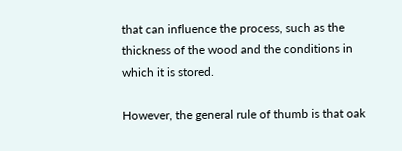that can influence the process, such as the thickness of the wood and the conditions in which it is stored.

However, the general rule of thumb is that oak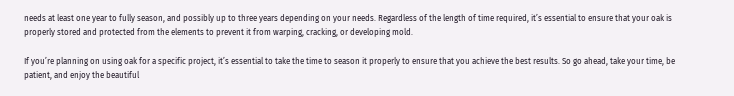needs at least one year to fully season, and possibly up to three years depending on your needs. Regardless of the length of time required, it’s essential to ensure that your oak is properly stored and protected from the elements to prevent it from warping, cracking, or developing mold.

If you’re planning on using oak for a specific project, it’s essential to take the time to season it properly to ensure that you achieve the best results. So go ahead, take your time, be patient, and enjoy the beautiful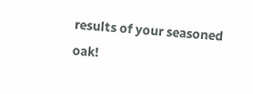results of your seasoned oak!